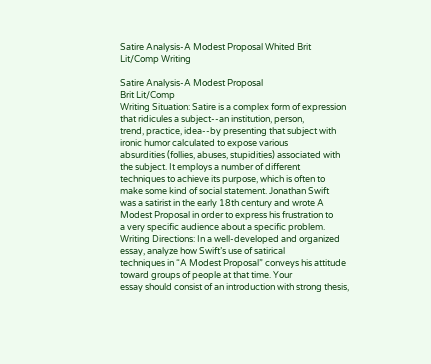Satire Analysis-A Modest Proposal Whited Brit Lit/Comp Writing

Satire Analysis-A Modest Proposal
Brit Lit/Comp
Writing Situation: Satire is a complex form of expression that ridicules a subject--an institution, person,
trend, practice, idea--by presenting that subject with ironic humor calculated to expose various
absurdities (follies, abuses, stupidities) associated with the subject. It employs a number of different
techniques to achieve its purpose, which is often to make some kind of social statement. Jonathan Swift
was a satirist in the early 18th century and wrote A Modest Proposal in order to express his frustration to
a very specific audience about a specific problem.
Writing Directions: In a well-developed and organized essay, analyze how Swift’s use of satirical
techniques in “A Modest Proposal” conveys his attitude toward groups of people at that time. Your
essay should consist of an introduction with strong thesis,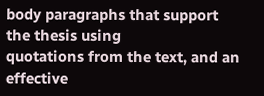body paragraphs that support the thesis using
quotations from the text, and an effective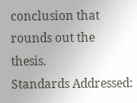conclusion that rounds out the thesis.
Standards Addressed: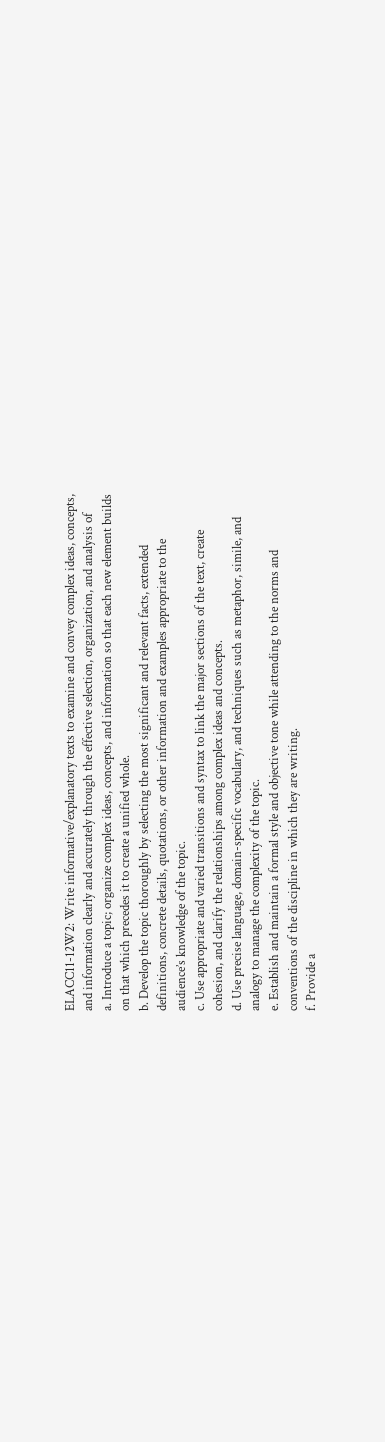ELACC11-12W2: Write informative/explanatory texts to examine and convey complex ideas, concepts,
and information clearly and accurately through the effective selection, organization, and analysis of
a. Introduce a topic; organize complex ideas, concepts, and information so that each new element builds
on that which precedes it to create a unified whole.
b. Develop the topic thoroughly by selecting the most significant and relevant facts, extended
definitions, concrete details, quotations, or other information and examples appropriate to the
audience’s knowledge of the topic.
c. Use appropriate and varied transitions and syntax to link the major sections of the text, create
cohesion, and clarify the relationships among complex ideas and concepts.
d. Use precise language, domain-specific vocabulary, and techniques such as metaphor, simile, and
analogy to manage the complexity of the topic.
e. Establish and maintain a formal style and objective tone while attending to the norms and
conventions of the discipline in which they are writing.
f. Provide a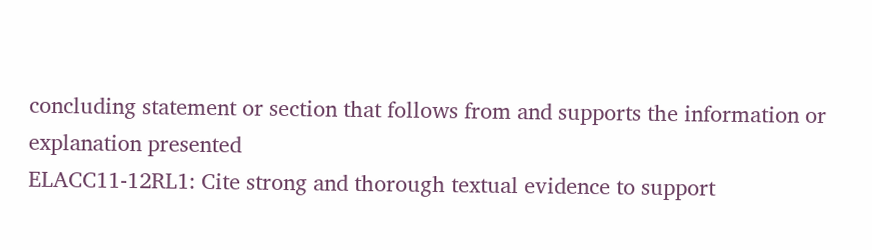concluding statement or section that follows from and supports the information or
explanation presented
ELACC11-12RL1: Cite strong and thorough textual evidence to support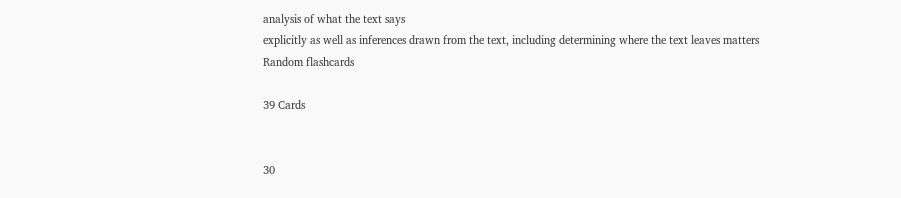analysis of what the text says
explicitly as well as inferences drawn from the text, including determining where the text leaves matters
Random flashcards

39 Cards


30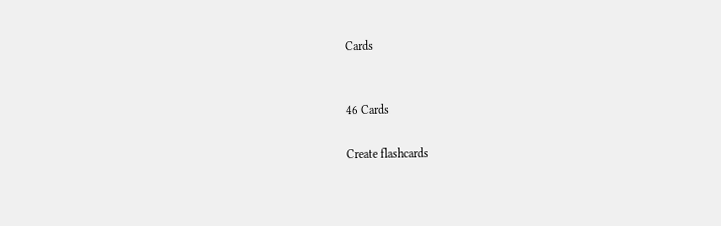Cards


46 Cards

Create flashcards